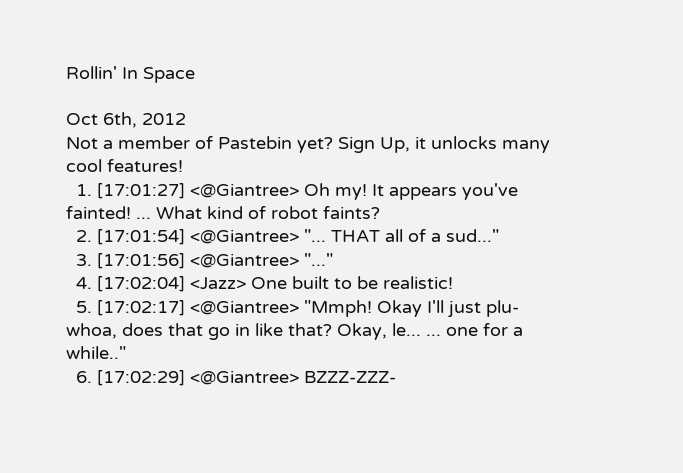Rollin' In Space

Oct 6th, 2012
Not a member of Pastebin yet? Sign Up, it unlocks many cool features!
  1. [17:01:27] <@Giantree> Oh my! It appears you've fainted! ... What kind of robot faints?
  2. [17:01:54] <@Giantree> "... THAT all of a sud..."
  3. [17:01:56] <@Giantree> "..."
  4. [17:02:04] <Jazz> One built to be realistic!
  5. [17:02:17] <@Giantree> "Mmph! Okay I'll just plu- whoa, does that go in like that? Okay, le... ... one for a while.."
  6. [17:02:29] <@Giantree> BZZZ-ZZZ-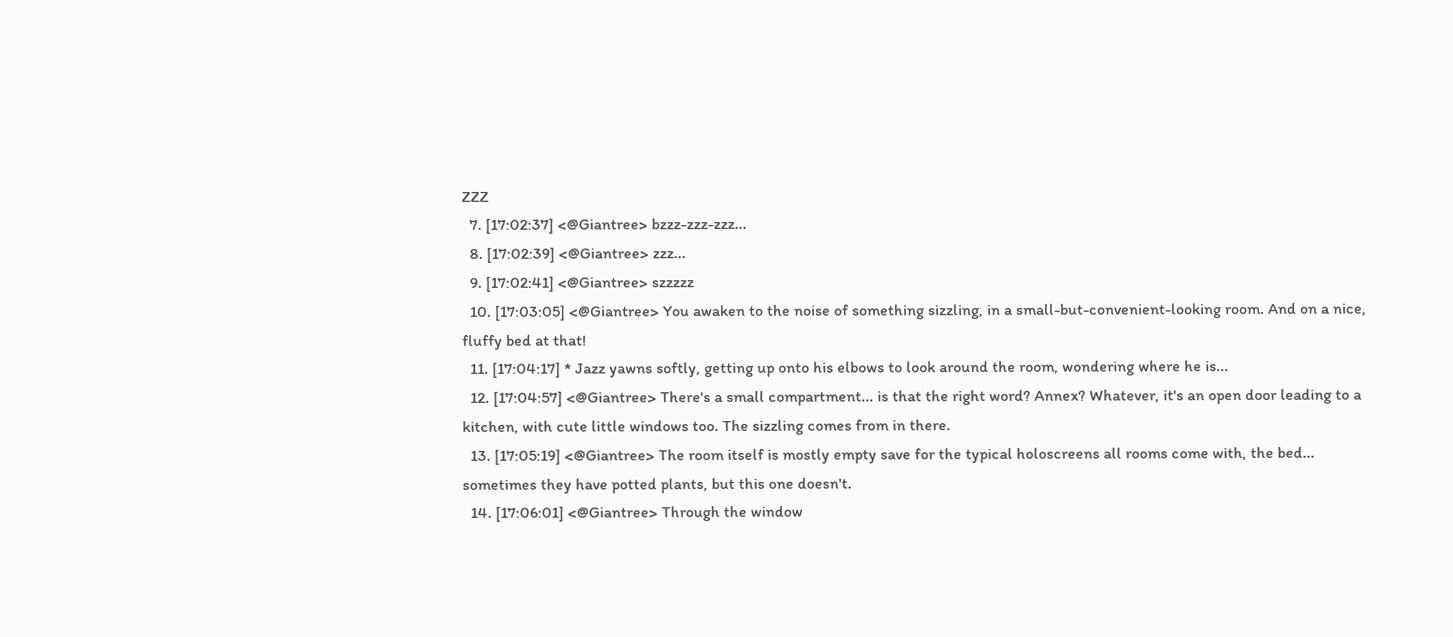ZZZ
  7. [17:02:37] <@Giantree> bzzz-zzz-zzz...
  8. [17:02:39] <@Giantree> zzz...
  9. [17:02:41] <@Giantree> szzzzz
  10. [17:03:05] <@Giantree> You awaken to the noise of something sizzling, in a small-but-convenient-looking room. And on a nice, fluffy bed at that!
  11. [17:04:17] * Jazz yawns softly, getting up onto his elbows to look around the room, wondering where he is...
  12. [17:04:57] <@Giantree> There's a small compartment... is that the right word? Annex? Whatever, it's an open door leading to a kitchen, with cute little windows too. The sizzling comes from in there.
  13. [17:05:19] <@Giantree> The room itself is mostly empty save for the typical holoscreens all rooms come with, the bed... sometimes they have potted plants, but this one doesn't.
  14. [17:06:01] <@Giantree> Through the window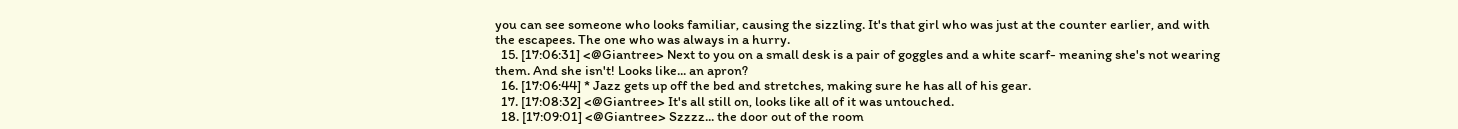you can see someone who looks familiar, causing the sizzling. It's that girl who was just at the counter earlier, and with the escapees. The one who was always in a hurry.
  15. [17:06:31] <@Giantree> Next to you on a small desk is a pair of goggles and a white scarf- meaning she's not wearing them. And she isn't! Looks like... an apron?
  16. [17:06:44] * Jazz gets up off the bed and stretches, making sure he has all of his gear.
  17. [17:08:32] <@Giantree> It's all still on, looks like all of it was untouched.
  18. [17:09:01] <@Giantree> Szzzz... the door out of the room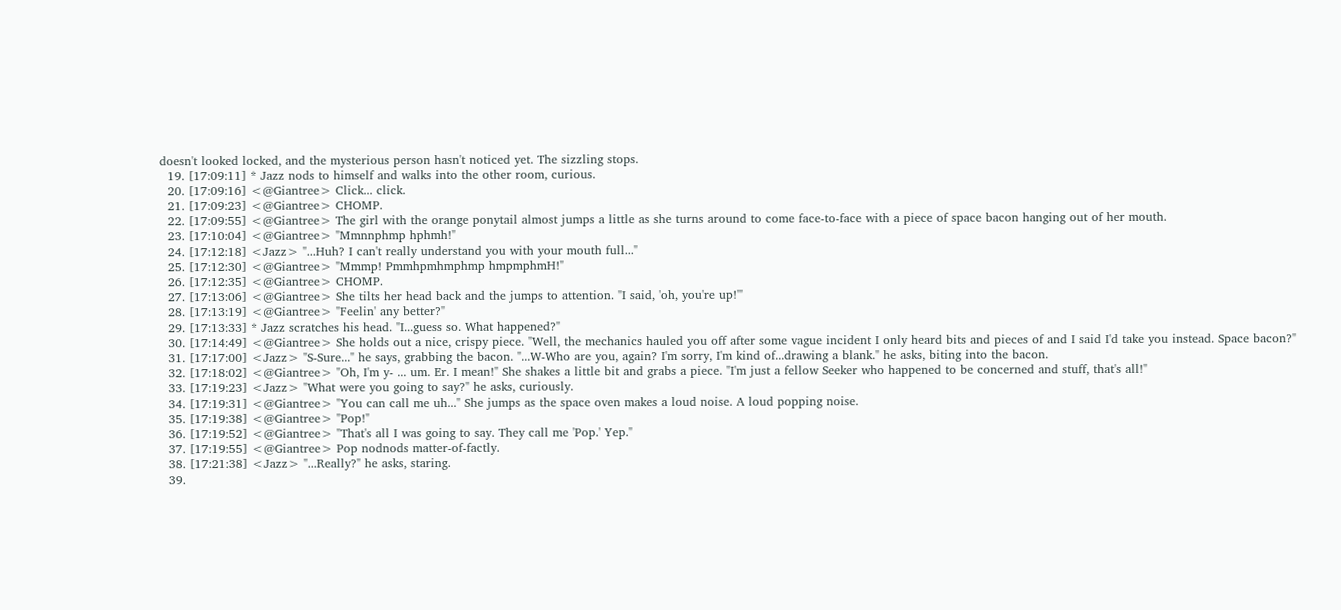doesn't looked locked, and the mysterious person hasn't noticed yet. The sizzling stops.
  19. [17:09:11] * Jazz nods to himself and walks into the other room, curious.
  20. [17:09:16] <@Giantree> Click... click.
  21. [17:09:23] <@Giantree> CHOMP.
  22. [17:09:55] <@Giantree> The girl with the orange ponytail almost jumps a little as she turns around to come face-to-face with a piece of space bacon hanging out of her mouth.
  23. [17:10:04] <@Giantree> "Mmnnphmp hphmh!"
  24. [17:12:18] <Jazz> "...Huh? I can't really understand you with your mouth full..."
  25. [17:12:30] <@Giantree> "Mmmp! Pmmhpmhmphmp hmpmphmH!"
  26. [17:12:35] <@Giantree> CHOMP.
  27. [17:13:06] <@Giantree> She tilts her head back and the jumps to attention. "I said, 'oh, you're up!'"
  28. [17:13:19] <@Giantree> "Feelin' any better?"
  29. [17:13:33] * Jazz scratches his head. "I...guess so. What happened?"
  30. [17:14:49] <@Giantree> She holds out a nice, crispy piece. "Well, the mechanics hauled you off after some vague incident I only heard bits and pieces of and I said I'd take you instead. Space bacon?"
  31. [17:17:00] <Jazz> "S-Sure..." he says, grabbing the bacon. "...W-Who are you, again? I'm sorry, I'm kind of...drawing a blank." he asks, biting into the bacon.
  32. [17:18:02] <@Giantree> "Oh, I'm y- ... um. Er. I mean!" She shakes a little bit and grabs a piece. "I'm just a fellow Seeker who happened to be concerned and stuff, that's all!"
  33. [17:19:23] <Jazz> "What were you going to say?" he asks, curiously.
  34. [17:19:31] <@Giantree> "You can call me uh..." She jumps as the space oven makes a loud noise. A loud popping noise.
  35. [17:19:38] <@Giantree> "Pop!"
  36. [17:19:52] <@Giantree> "That's all I was going to say. They call me 'Pop.' Yep."
  37. [17:19:55] <@Giantree> Pop nodnods matter-of-factly.
  38. [17:21:38] <Jazz> "...Really?" he asks, staring.
  39.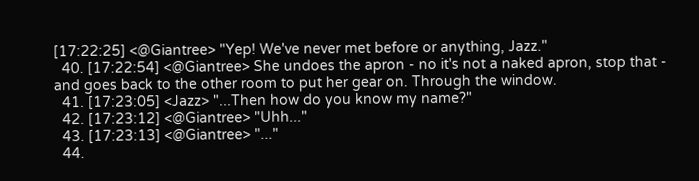[17:22:25] <@Giantree> "Yep! We've never met before or anything, Jazz."
  40. [17:22:54] <@Giantree> She undoes the apron - no it's not a naked apron, stop that - and goes back to the other room to put her gear on. Through the window.
  41. [17:23:05] <Jazz> "...Then how do you know my name?"
  42. [17:23:12] <@Giantree> "Uhh..."
  43. [17:23:13] <@Giantree> "..."
  44.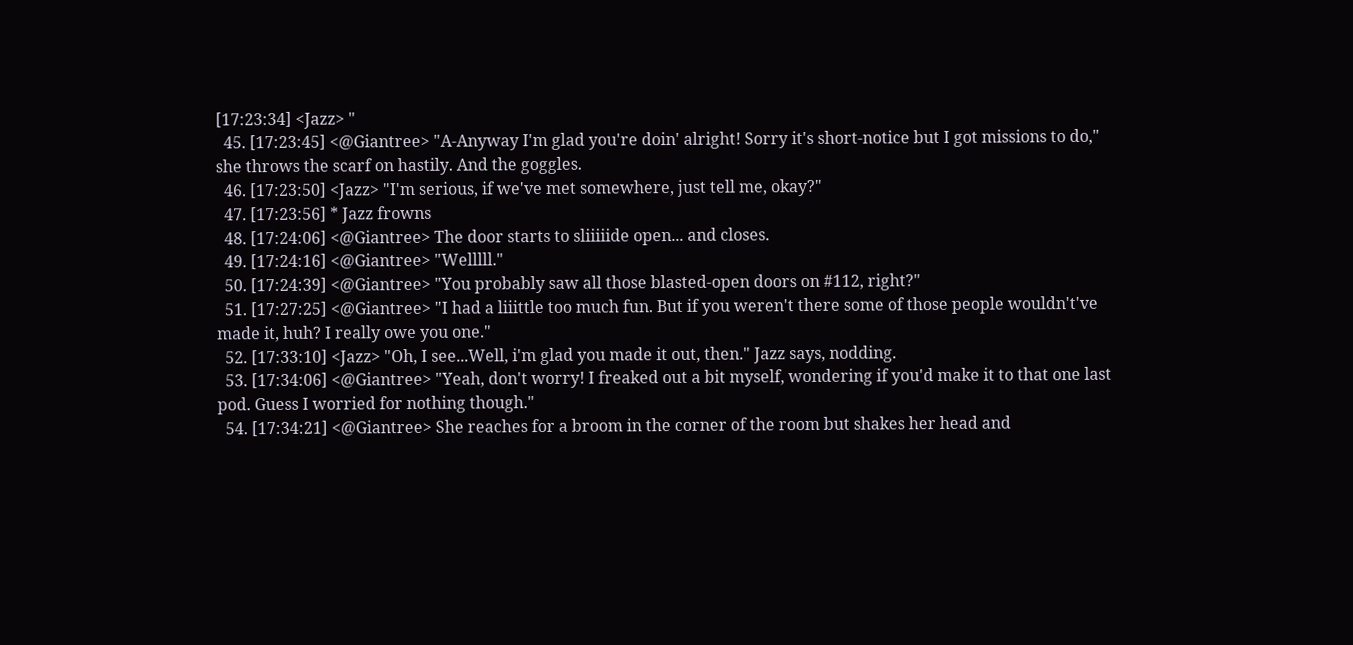[17:23:34] <Jazz> "
  45. [17:23:45] <@Giantree> "A-Anyway I'm glad you're doin' alright! Sorry it's short-notice but I got missions to do," she throws the scarf on hastily. And the goggles.
  46. [17:23:50] <Jazz> "I'm serious, if we've met somewhere, just tell me, okay?"
  47. [17:23:56] * Jazz frowns
  48. [17:24:06] <@Giantree> The door starts to sliiiiide open... and closes.
  49. [17:24:16] <@Giantree> "Welllll."
  50. [17:24:39] <@Giantree> "You probably saw all those blasted-open doors on #112, right?"
  51. [17:27:25] <@Giantree> "I had a liiittle too much fun. But if you weren't there some of those people wouldn't've made it, huh? I really owe you one."
  52. [17:33:10] <Jazz> "Oh, I see...Well, i'm glad you made it out, then." Jazz says, nodding.
  53. [17:34:06] <@Giantree> "Yeah, don't worry! I freaked out a bit myself, wondering if you'd make it to that one last pod. Guess I worried for nothing though."
  54. [17:34:21] <@Giantree> She reaches for a broom in the corner of the room but shakes her head and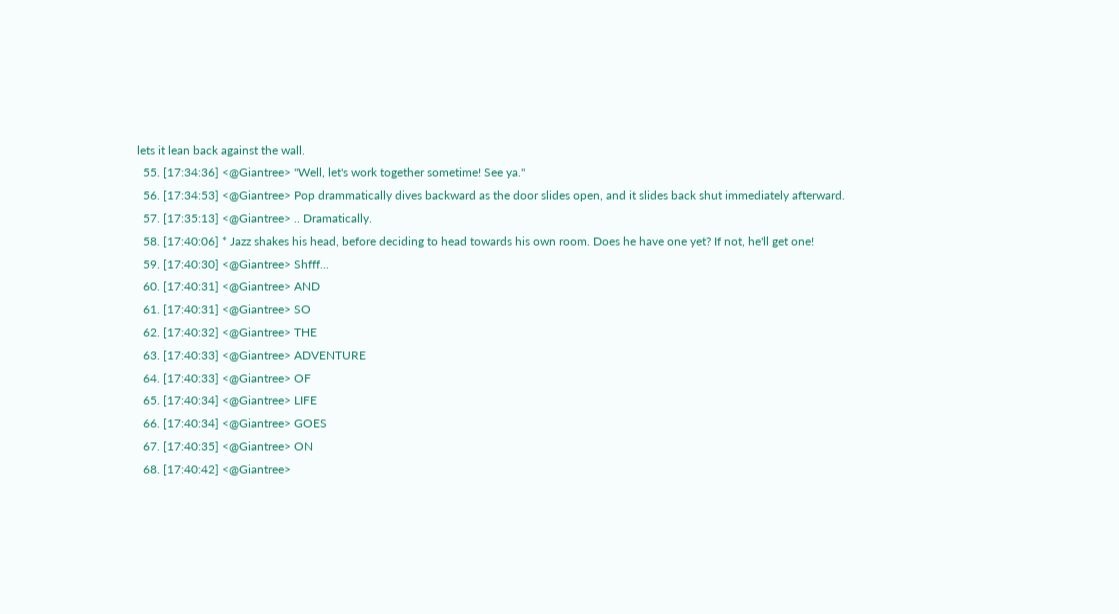lets it lean back against the wall.
  55. [17:34:36] <@Giantree> "Well, let's work together sometime! See ya."
  56. [17:34:53] <@Giantree> Pop drammatically dives backward as the door slides open, and it slides back shut immediately afterward.
  57. [17:35:13] <@Giantree> .. Dramatically.
  58. [17:40:06] * Jazz shakes his head, before deciding to head towards his own room. Does he have one yet? If not, he'll get one!
  59. [17:40:30] <@Giantree> Shfff...
  60. [17:40:31] <@Giantree> AND
  61. [17:40:31] <@Giantree> SO
  62. [17:40:32] <@Giantree> THE
  63. [17:40:33] <@Giantree> ADVENTURE
  64. [17:40:33] <@Giantree> OF
  65. [17:40:34] <@Giantree> LIFE
  66. [17:40:34] <@Giantree> GOES
  67. [17:40:35] <@Giantree> ON
  68. [17:40:42] <@Giantree>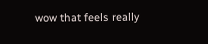wow that feels really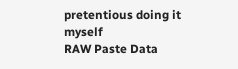pretentious doing it myself
RAW Paste Data